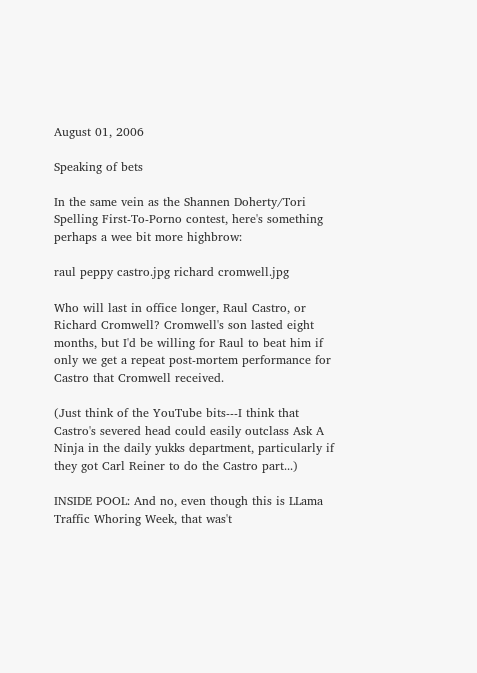August 01, 2006

Speaking of bets

In the same vein as the Shannen Doherty/Tori Spelling First-To-Porno contest, here's something perhaps a wee bit more highbrow:

raul peppy castro.jpg richard cromwell.jpg

Who will last in office longer, Raul Castro, or Richard Cromwell? Cromwell's son lasted eight months, but I'd be willing for Raul to beat him if only we get a repeat post-mortem performance for Castro that Cromwell received.

(Just think of the YouTube bits---I think that Castro's severed head could easily outclass Ask A Ninja in the daily yukks department, particularly if they got Carl Reiner to do the Castro part...)

INSIDE POOL: And no, even though this is LLama Traffic Whoring Week, that was't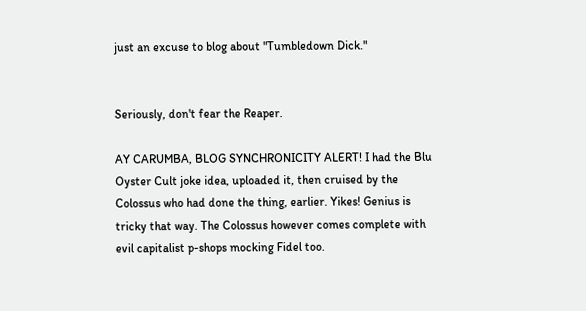just an excuse to blog about "Tumbledown Dick."


Seriously, don't fear the Reaper.

AY CARUMBA, BLOG SYNCHRONICITY ALERT! I had the Blu Oyster Cult joke idea, uploaded it, then cruised by the Colossus who had done the thing, earlier. Yikes! Genius is tricky that way. The Colossus however comes complete with evil capitalist p-shops mocking Fidel too.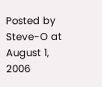Posted by Steve-O at August 1, 2006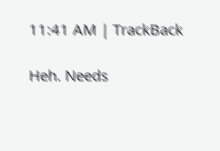11:41 AM | TrackBack

Heh. Needs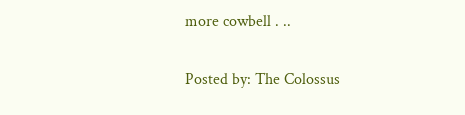more cowbell . ..

Posted by: The Colossus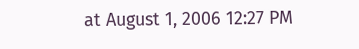at August 1, 2006 12:27 PM